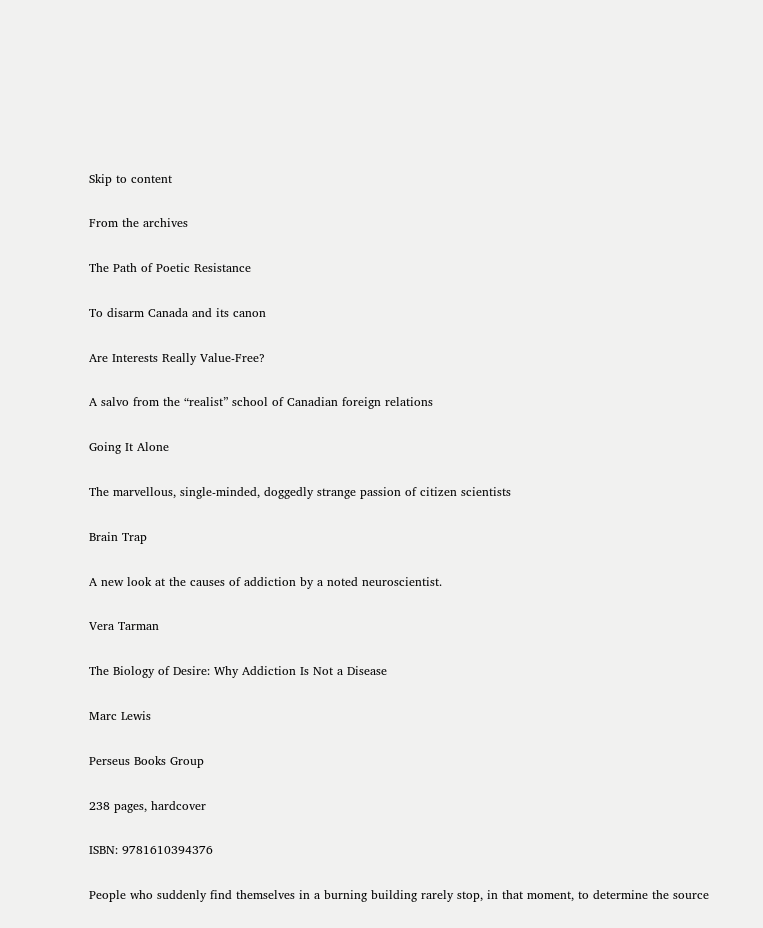Skip to content

From the archives

The Path of Poetic Resistance

To disarm Canada and its canon

Are Interests Really Value-Free?

A salvo from the “realist” school of Canadian foreign relations

Going It Alone

The marvellous, single-minded, doggedly strange passion of citizen scientists

Brain Trap

A new look at the causes of addiction by a noted neuroscientist.

Vera Tarman

The Biology of Desire: Why Addiction Is Not a Disease

Marc Lewis

Perseus Books Group

238 pages, hardcover

ISBN: 9781610394376

People who suddenly find themselves in a burning building rarely stop, in that moment, to determine the source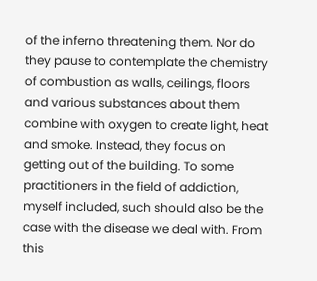of the inferno threatening them. Nor do they pause to contemplate the chemistry of combustion as walls, ceilings, floors and various substances about them combine with oxygen to create light, heat and smoke. Instead, they focus on getting out of the building. To some practitioners in the field of addiction, myself included, such should also be the case with the disease we deal with. From this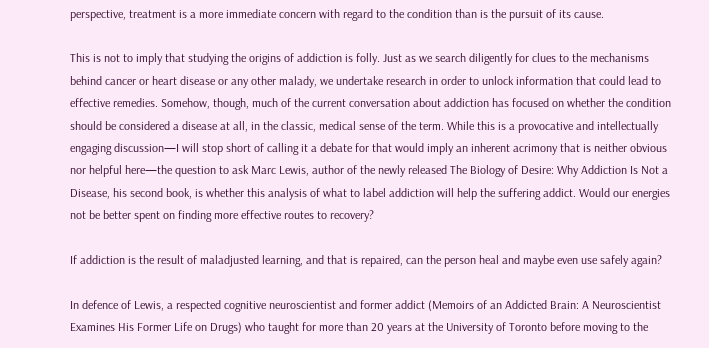perspective, treatment is a more immediate concern with regard to the condition than is the pursuit of its cause.

This is not to imply that studying the origins of addiction is folly. Just as we search diligently for clues to the mechanisms behind cancer or heart disease or any other malady, we undertake research in order to unlock information that could lead to effective remedies. Somehow, though, much of the current conversation about addiction has focused on whether the condition should be considered a disease at all, in the classic, medical sense of the term. While this is a provocative and intellectually engaging discussion—I will stop short of calling it a debate for that would imply an inherent acrimony that is neither obvious nor helpful here—the question to ask Marc Lewis, author of the newly released The Biology of Desire: Why Addiction Is Not a Disease, his second book, is whether this analysis of what to label addiction will help the suffering addict. Would our energies not be better spent on finding more effective routes to recovery?

If addiction is the result of maladjusted learning, and that is repaired, can the person heal and maybe even use safely again?

In defence of Lewis, a respected cognitive neuroscientist and former addict (Memoirs of an Addicted Brain: A Neuroscientist Examines His Former Life on Drugs) who taught for more than 20 years at the University of Toronto before moving to the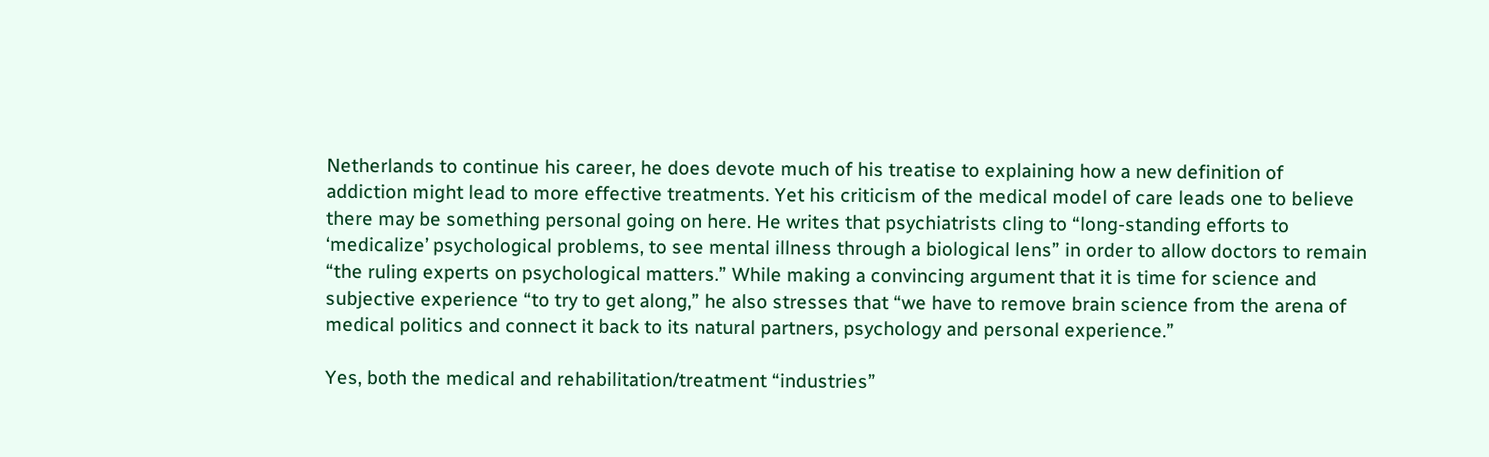Netherlands to continue his career, he does devote much of his treatise to explaining how a new definition of addiction might lead to more effective treatments. Yet his criticism of the medical model of care leads one to believe there may be something personal going on here. He writes that psychiatrists cling to “long-standing efforts to ‘medicalize’ psychological problems, to see mental illness through a biological lens” in order to allow doctors to remain “the ruling experts on psychological matters.” While making a convincing argument that it is time for science and subjective experience “to try to get along,” he also stresses that “we have to remove brain science from the arena of medical politics and connect it back to its natural partners, psychology and personal experience.”

Yes, both the medical and rehabilitation/treatment “industries”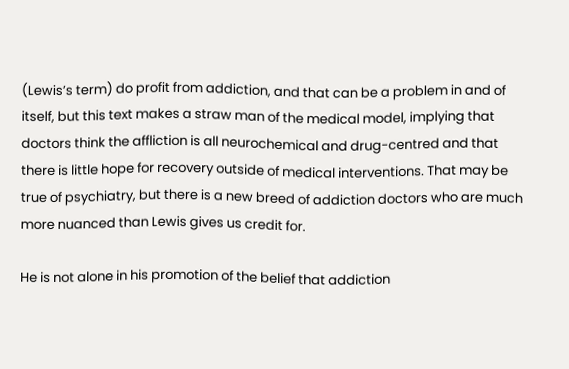(Lewis’s term) do profit from addiction, and that can be a problem in and of itself, but this text makes a straw man of the medical model, implying that doctors think the affliction is all neurochemical and drug-centred and that there is little hope for recovery outside of medical interventions. That may be true of psychiatry, but there is a new breed of addiction doctors who are much more nuanced than Lewis gives us credit for.

He is not alone in his promotion of the belief that addiction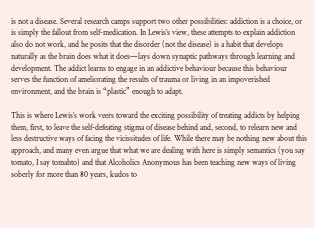is not a disease. Several research camps support two other possibilities: addiction is a choice, or is simply the fallout from self-medication. In Lewis’s view, these attempts to explain addiction also do not work, and he posits that the disorder (not the disease) is a habit that develops naturally as the brain does what it does—lays down synaptic pathways through learning and development. The addict learns to engage in an addictive behaviour because this behaviour serves the function of ameliorating the results of trauma or living in an impoverished environment, and the brain is “plastic” enough to adapt.

This is where Lewis’s work veers toward the exciting possibility of treating addicts by helping them, first, to leave the self-defeating stigma of disease behind and, second, to relearn new and less destructive ways of facing the vicissitudes of life. While there may be nothing new about this approach, and many even argue that what we are dealing with here is simply semantics (you say tomato, I say tomahto) and that Alcoholics Anonymous has been teaching new ways of living soberly for more than 80 years, kudos to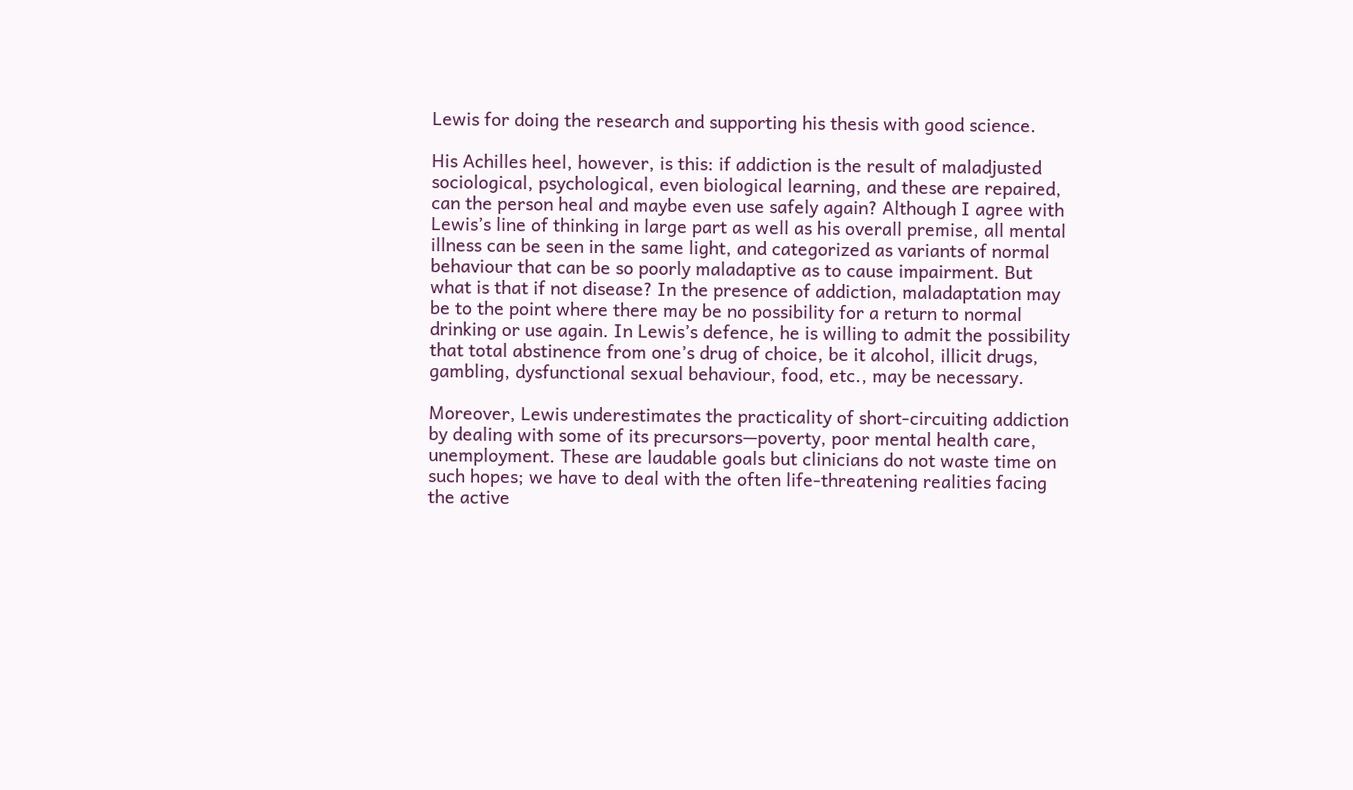Lewis for doing the research and supporting his thesis with good science.

His Achilles heel, however, is this: if addiction is the result of maladjusted sociological, psychological, even biological learning, and these are repaired, can the person heal and maybe even use safely again? Although I agree with Lewis’s line of thinking in large part as well as his overall premise, all mental illness can be seen in the same light, and categorized as variants of normal behaviour that can be so poorly maladaptive as to cause impairment. But what is that if not disease? In the presence of addiction, maladaptation may be to the point where there may be no possibility for a return to normal drinking or use again. In Lewis’s defence, he is willing to admit the possibility that total abstinence from one’s drug of choice, be it alcohol, illicit drugs, gambling, dysfunctional sexual behaviour, food, etc., may be necessary.

Moreover, Lewis underestimates the practicality of short-circuiting addiction by dealing with some of its precursors—poverty, poor mental health care, unemployment. These are laudable goals but clinicians do not waste time on such hopes; we have to deal with the often life-threatening realities facing the active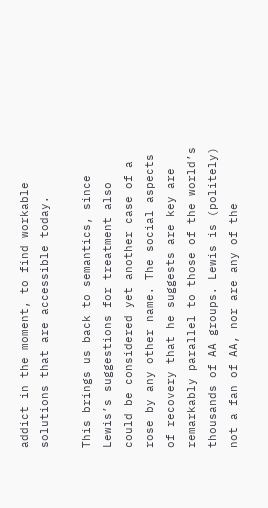addict in the moment, to find workable solutions that are accessible today.

This brings us back to semantics, since Lewis’s suggestions for treatment also could be considered yet another case of a rose by any other name. The social aspects of recovery that he suggests are key are remarkably parallel to those of the world’s thousands of AA groups. Lewis is (politely) not a fan of AA, nor are any of the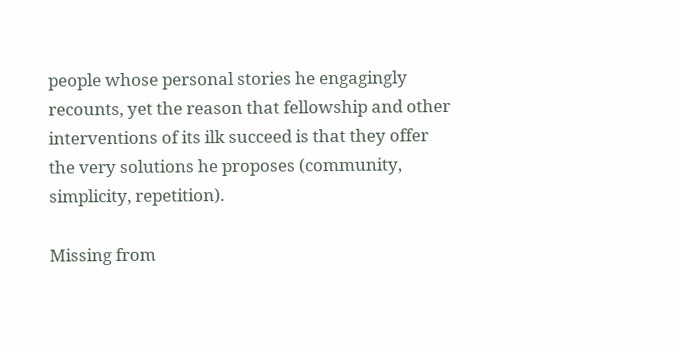people whose personal stories he engagingly recounts, yet the reason that fellowship and other interventions of its ilk succeed is that they offer the very solutions he proposes (community, simplicity, repetition).

Missing from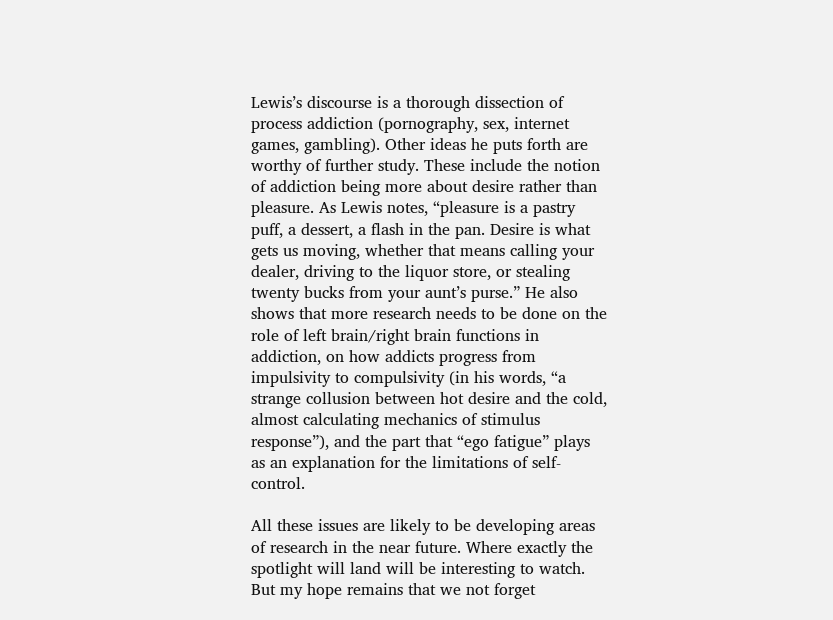Lewis’s discourse is a thorough dissection of process addiction (pornography, sex, internet games, gambling). Other ideas he puts forth are worthy of further study. These include the notion of addiction being more about desire rather than pleasure. As Lewis notes, “pleasure is a pastry puff, a dessert, a flash in the pan. Desire is what gets us moving, whether that means calling your dealer, driving to the liquor store, or stealing twenty bucks from your aunt’s purse.” He also shows that more research needs to be done on the role of left brain/right brain functions in addiction, on how addicts progress from impulsivity to compulsivity (in his words, “a strange collusion between hot desire and the cold, almost calculating mechanics of stimulus response”), and the part that “ego fatigue” plays as an explanation for the limitations of self-control.

All these issues are likely to be developing areas of research in the near future. Where exactly the spotlight will land will be interesting to watch. But my hope remains that we not forget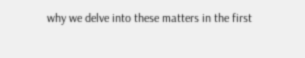why we delve into these matters in the first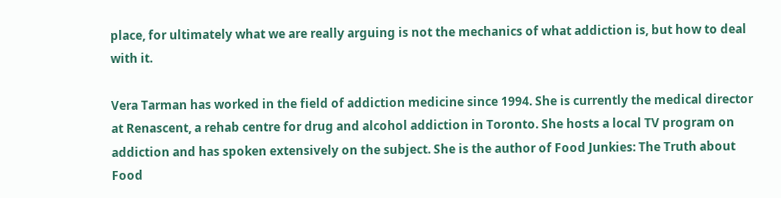place, for ultimately what we are really arguing is not the mechanics of what addiction is, but how to deal with it.

Vera Tarman has worked in the field of addiction medicine since 1994. She is currently the medical director at Renascent, a rehab centre for drug and alcohol addiction in Toronto. She hosts a local TV program on addiction and has spoken extensively on the subject. She is the author of Food Junkies: The Truth about Food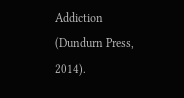Addiction (Dundurn Press, 2014).